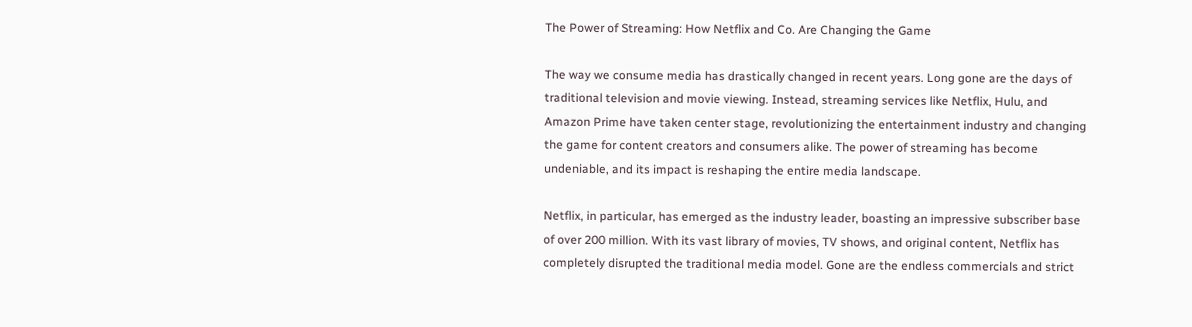The Power of Streaming: How Netflix and Co. Are Changing the Game

The way we consume media has drastically changed in recent years. Long gone are the days of traditional television and movie viewing. Instead, streaming services like Netflix, Hulu, and Amazon Prime have taken center stage, revolutionizing the entertainment industry and changing the game for content creators and consumers alike. The power of streaming has become undeniable, and its impact is reshaping the entire media landscape.

Netflix, in particular, has emerged as the industry leader, boasting an impressive subscriber base of over 200 million. With its vast library of movies, TV shows, and original content, Netflix has completely disrupted the traditional media model. Gone are the endless commercials and strict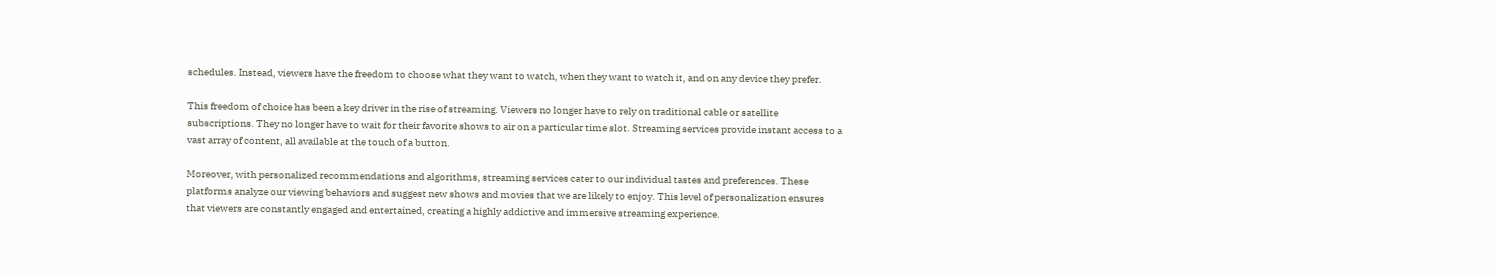schedules. Instead, viewers have the freedom to choose what they want to watch, when they want to watch it, and on any device they prefer.

This freedom of choice has been a key driver in the rise of streaming. Viewers no longer have to rely on traditional cable or satellite subscriptions. They no longer have to wait for their favorite shows to air on a particular time slot. Streaming services provide instant access to a vast array of content, all available at the touch of a button.

Moreover, with personalized recommendations and algorithms, streaming services cater to our individual tastes and preferences. These platforms analyze our viewing behaviors and suggest new shows and movies that we are likely to enjoy. This level of personalization ensures that viewers are constantly engaged and entertained, creating a highly addictive and immersive streaming experience.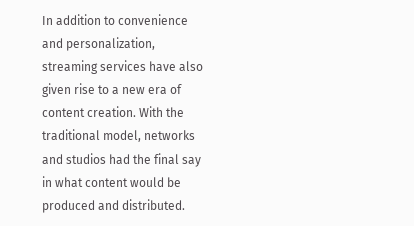In addition to convenience and personalization, streaming services have also given rise to a new era of content creation. With the traditional model, networks and studios had the final say in what content would be produced and distributed.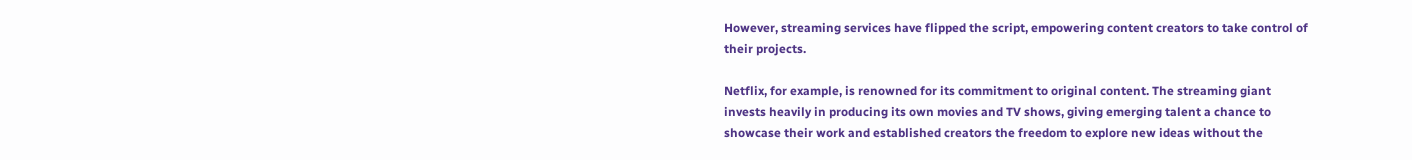However, streaming services have flipped the script, empowering content creators to take control of their projects.

Netflix, for example, is renowned for its commitment to original content. The streaming giant invests heavily in producing its own movies and TV shows, giving emerging talent a chance to showcase their work and established creators the freedom to explore new ideas without the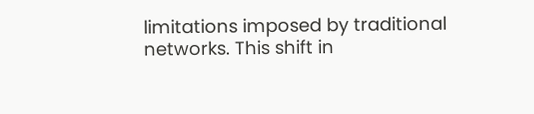limitations imposed by traditional networks. This shift in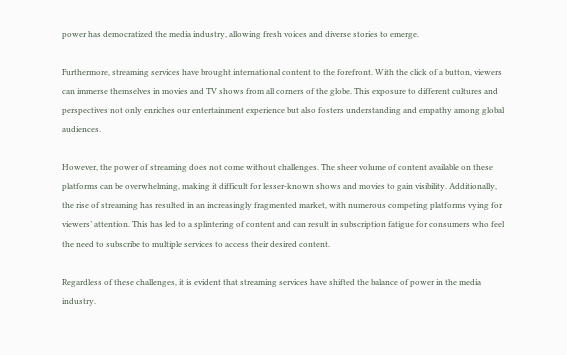power has democratized the media industry, allowing fresh voices and diverse stories to emerge.

Furthermore, streaming services have brought international content to the forefront. With the click of a button, viewers can immerse themselves in movies and TV shows from all corners of the globe. This exposure to different cultures and perspectives not only enriches our entertainment experience but also fosters understanding and empathy among global audiences.

However, the power of streaming does not come without challenges. The sheer volume of content available on these platforms can be overwhelming, making it difficult for lesser-known shows and movies to gain visibility. Additionally, the rise of streaming has resulted in an increasingly fragmented market, with numerous competing platforms vying for viewers’ attention. This has led to a splintering of content and can result in subscription fatigue for consumers who feel the need to subscribe to multiple services to access their desired content.

Regardless of these challenges, it is evident that streaming services have shifted the balance of power in the media industry.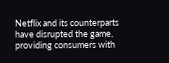Netflix and its counterparts have disrupted the game, providing consumers with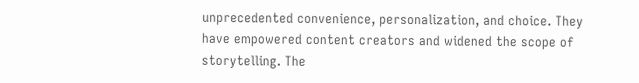unprecedented convenience, personalization, and choice. They have empowered content creators and widened the scope of storytelling. The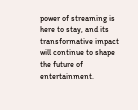power of streaming is here to stay, and its transformative impact will continue to shape the future of entertainment.